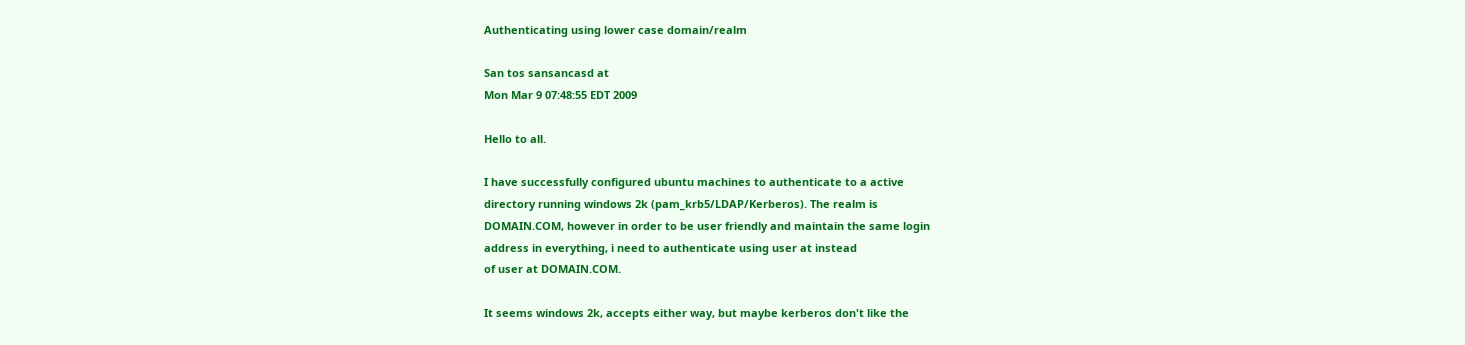Authenticating using lower case domain/realm

San tos sansancasd at
Mon Mar 9 07:48:55 EDT 2009

Hello to all.

I have successfully configured ubuntu machines to authenticate to a active
directory running windows 2k (pam_krb5/LDAP/Kerberos). The realm is
DOMAIN.COM, however in order to be user friendly and maintain the same login
address in everything, i need to authenticate using user at instead
of user at DOMAIN.COM.

It seems windows 2k, accepts either way, but maybe kerberos don't like the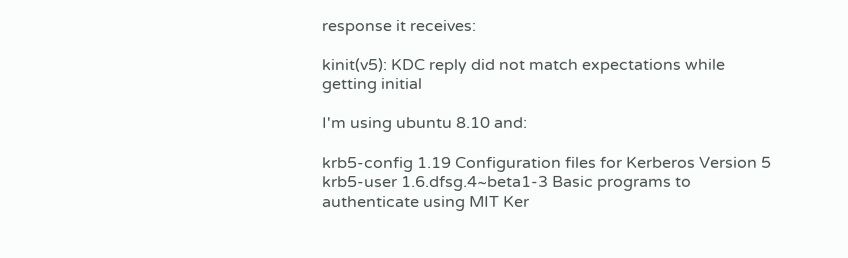response it receives:

kinit(v5): KDC reply did not match expectations while getting initial

I'm using ubuntu 8.10 and:

krb5-config 1.19 Configuration files for Kerberos Version 5
krb5-user 1.6.dfsg.4~beta1-3 Basic programs to authenticate using MIT Ker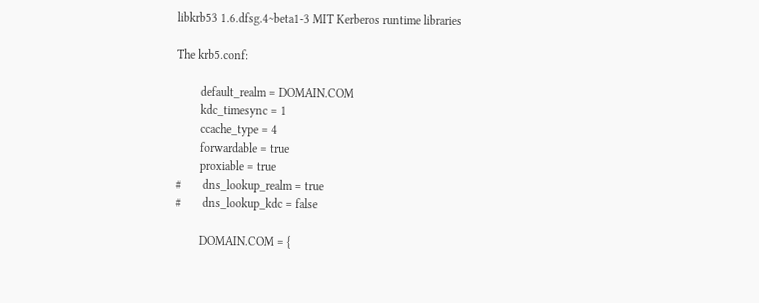libkrb53 1.6.dfsg.4~beta1-3 MIT Kerberos runtime libraries

The krb5.conf:

        default_realm = DOMAIN.COM
        kdc_timesync = 1
        ccache_type = 4
        forwardable = true
        proxiable = true
#       dns_lookup_realm = true
#       dns_lookup_kdc = false

        DOMAIN.COM = {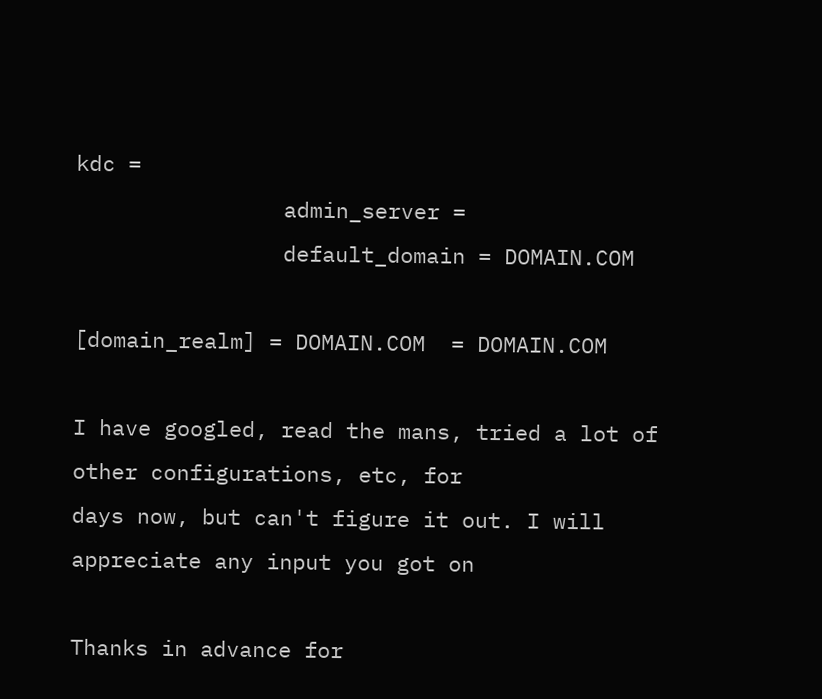kdc =
                admin_server =
                default_domain = DOMAIN.COM

[domain_realm] = DOMAIN.COM  = DOMAIN.COM

I have googled, read the mans, tried a lot of other configurations, etc, for
days now, but can't figure it out. I will appreciate any input you got on

Thanks in advance for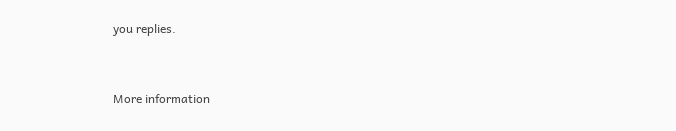you replies.


More information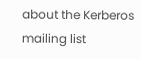about the Kerberos mailing list